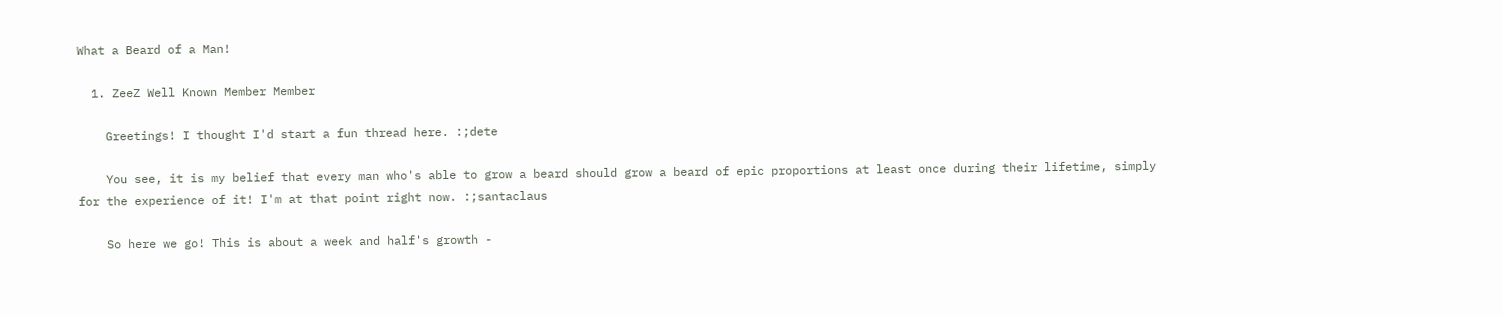What a Beard of a Man!

  1. ZeeZ Well Known Member Member

    Greetings! I thought I'd start a fun thread here. :;dete

    You see, it is my belief that every man who's able to grow a beard should grow a beard of epic proportions at least once during their lifetime, simply for the experience of it! I'm at that point right now. :;santaclaus

    So here we go! This is about a week and half's growth -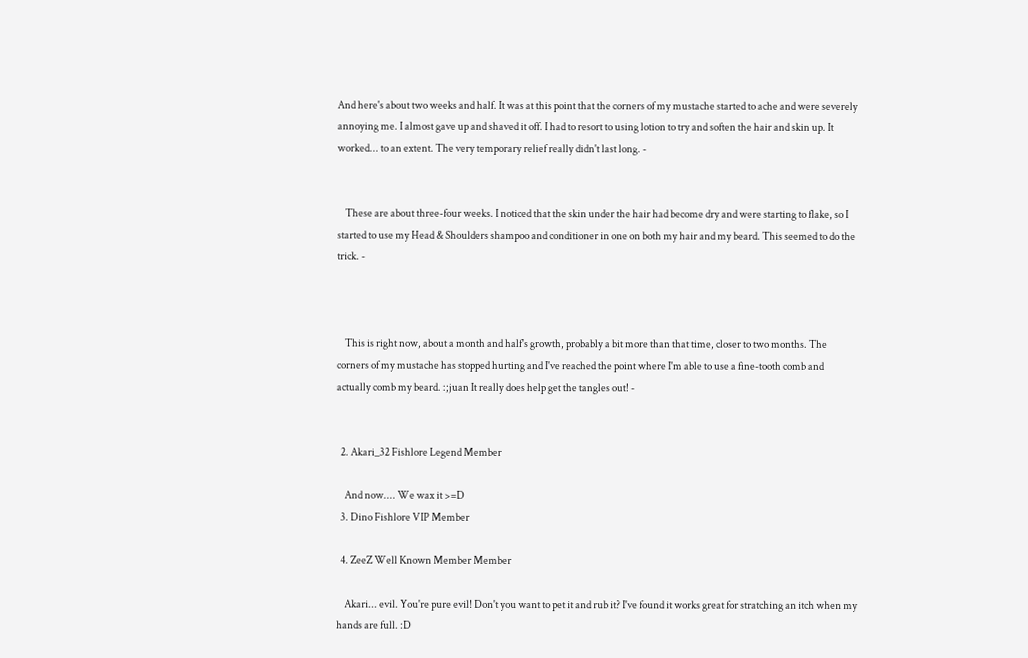And here's about two weeks and half. It was at this point that the corners of my mustache started to ache and were severely annoying me. I almost gave up and shaved it off. I had to resort to using lotion to try and soften the hair and skin up. It worked... to an extent. The very temporary relief really didn't last long. -


    These are about three-four weeks. I noticed that the skin under the hair had become dry and were starting to flake, so I started to use my Head & Shoulders shampoo and conditioner in one on both my hair and my beard. This seemed to do the trick. -



    This is right now, about a month and half's growth, probably a bit more than that time, closer to two months. The corners of my mustache has stopped hurting and I've reached the point where I'm able to use a fine-tooth comb and actually comb my beard. :;juan It really does help get the tangles out! -


  2. Akari_32 Fishlore Legend Member

    And now.... We wax it >=D
  3. Dino Fishlore VIP Member

  4. ZeeZ Well Known Member Member

    Akari... evil. You're pure evil! Don't you want to pet it and rub it? I've found it works great for stratching an itch when my hands are full. :D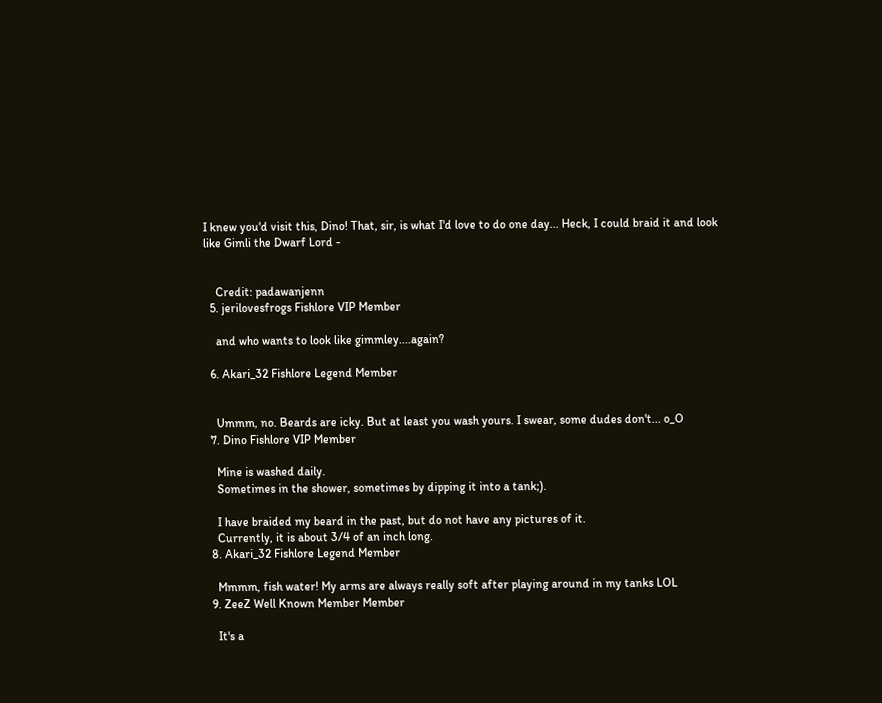I knew you'd visit this, Dino! That, sir, is what I'd love to do one day... Heck, I could braid it and look like Gimli the Dwarf Lord -


    Credit: padawanjenn
  5. jerilovesfrogs Fishlore VIP Member

    and who wants to look like gimmley....again?

  6. Akari_32 Fishlore Legend Member


    Ummm, no. Beards are icky. But at least you wash yours. I swear, some dudes don't... o_O
  7. Dino Fishlore VIP Member

    Mine is washed daily.
    Sometimes in the shower, sometimes by dipping it into a tank;).

    I have braided my beard in the past, but do not have any pictures of it.
    Currently, it is about 3/4 of an inch long.
  8. Akari_32 Fishlore Legend Member

    Mmmm, fish water! My arms are always really soft after playing around in my tanks LOL
  9. ZeeZ Well Known Member Member

    It's a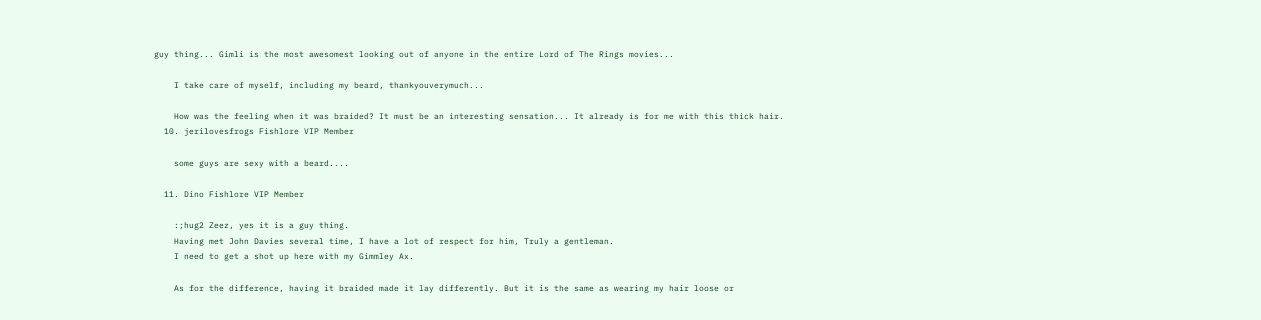guy thing... Gimli is the most awesomest looking out of anyone in the entire Lord of The Rings movies...

    I take care of myself, including my beard, thankyouverymuch...

    How was the feeling when it was braided? It must be an interesting sensation... It already is for me with this thick hair.
  10. jerilovesfrogs Fishlore VIP Member

    some guys are sexy with a beard....

  11. Dino Fishlore VIP Member

    :;hug2 Zeez, yes it is a guy thing.
    Having met John Davies several time, I have a lot of respect for him, Truly a gentleman.
    I need to get a shot up here with my Gimmley Ax.

    As for the difference, having it braided made it lay differently. But it is the same as wearing my hair loose or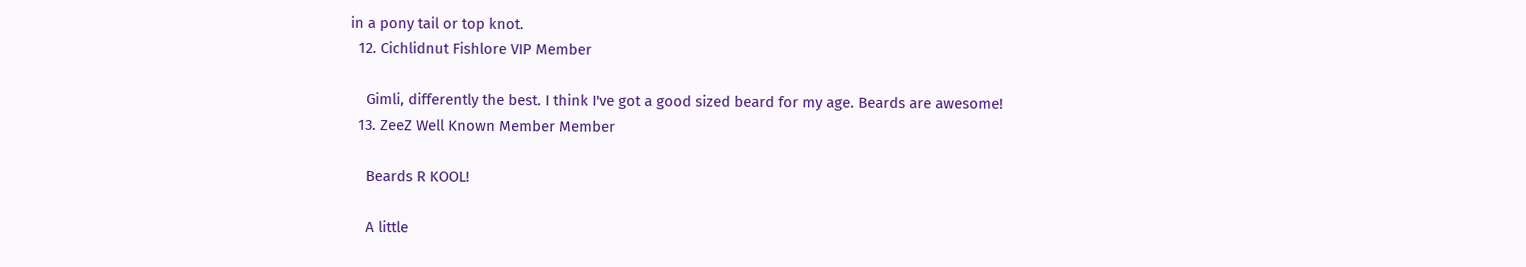in a pony tail or top knot.
  12. Cichlidnut Fishlore VIP Member

    Gimli, differently the best. I think I've got a good sized beard for my age. Beards are awesome!
  13. ZeeZ Well Known Member Member

    Beards R KOOL!

    A little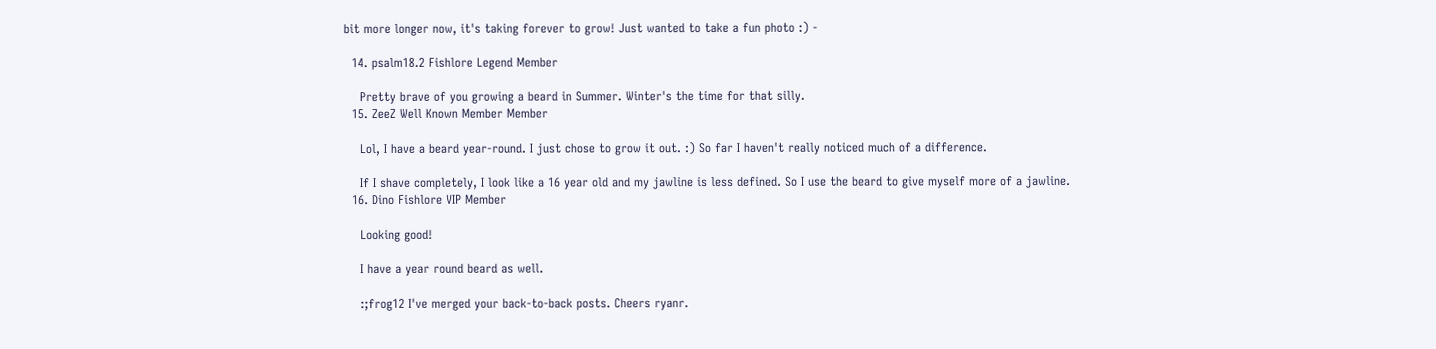bit more longer now, it's taking forever to grow! Just wanted to take a fun photo :) -

  14. psalm18.2 Fishlore Legend Member

    Pretty brave of you growing a beard in Summer. Winter's the time for that silly.
  15. ZeeZ Well Known Member Member

    Lol, I have a beard year-round. I just chose to grow it out. :) So far I haven't really noticed much of a difference.

    If I shave completely, I look like a 16 year old and my jawline is less defined. So I use the beard to give myself more of a jawline.
  16. Dino Fishlore VIP Member

    Looking good!

    I have a year round beard as well.

    :;frog12 I've merged your back-to-back posts. Cheers ryanr.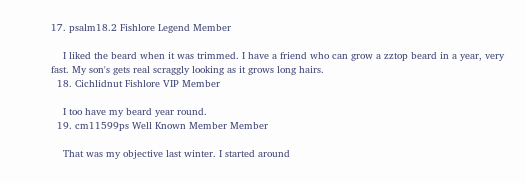17. psalm18.2 Fishlore Legend Member

    I liked the beard when it was trimmed. I have a friend who can grow a zztop beard in a year, very fast. My son's gets real scraggly looking as it grows long hairs.
  18. Cichlidnut Fishlore VIP Member

    I too have my beard year round.
  19. cm11599ps Well Known Member Member

    That was my objective last winter. I started around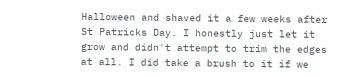Halloween and shaved it a few weeks after St Patricks Day. I honestly just let it grow and didn't attempt to trim the edges at all. I did take a brush to it if we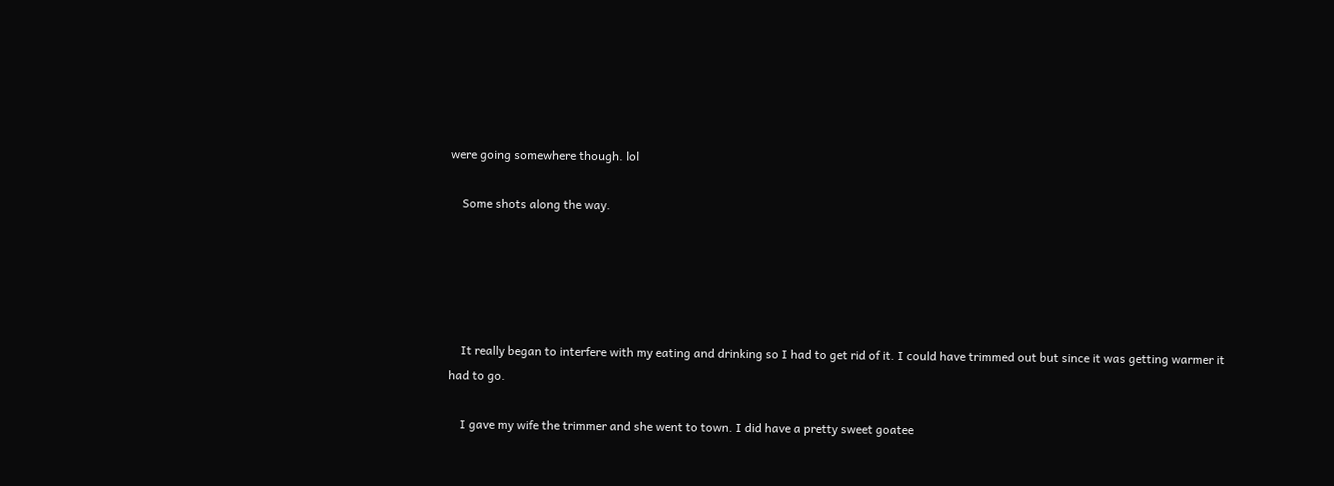were going somewhere though. lol

    Some shots along the way.





    It really began to interfere with my eating and drinking so I had to get rid of it. I could have trimmed out but since it was getting warmer it had to go.

    I gave my wife the trimmer and she went to town. I did have a pretty sweet goatee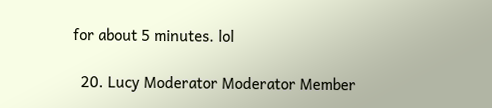for about 5 minutes. lol

  20. Lucy Moderator Moderator Member